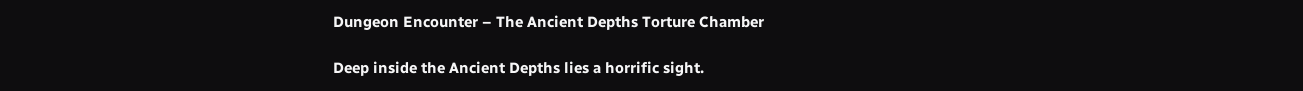Dungeon Encounter – The Ancient Depths Torture Chamber

Deep inside the Ancient Depths lies a horrific sight.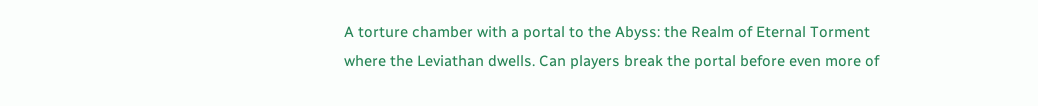A torture chamber with a portal to the Abyss: the Realm of Eternal Torment where the Leviathan dwells. Can players break the portal before even more of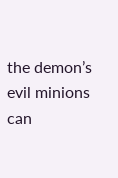the demon’s evil minions can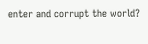enter and corrupt the world?